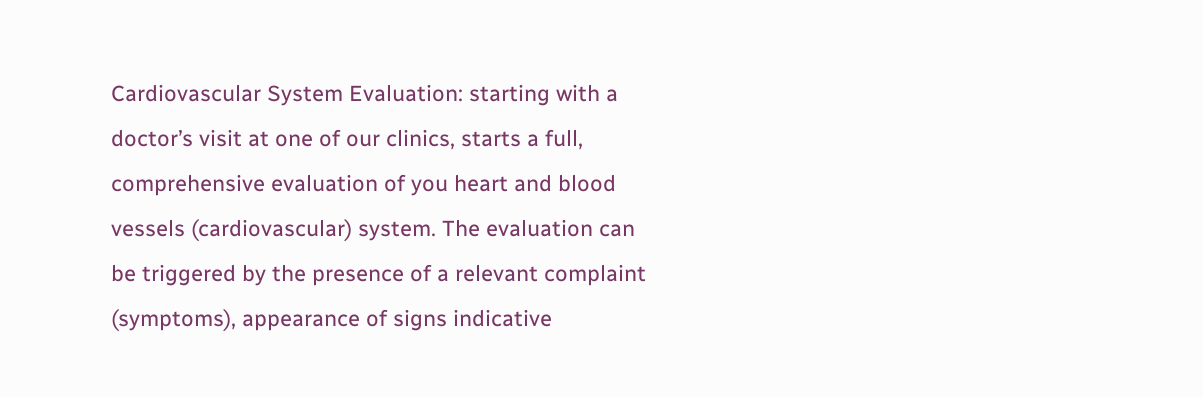Cardiovascular System Evaluation: starting with a doctor’s visit at one of our clinics, starts a full, comprehensive evaluation of you heart and blood vessels (cardiovascular) system. The evaluation can be triggered by the presence of a relevant complaint (symptoms), appearance of signs indicative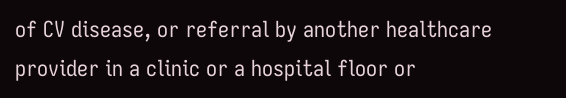of CV disease, or referral by another healthcare provider in a clinic or a hospital floor or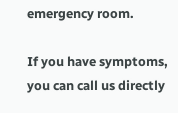emergency room.

If you have symptoms, you can call us directly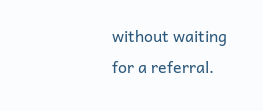without waiting for a referral.